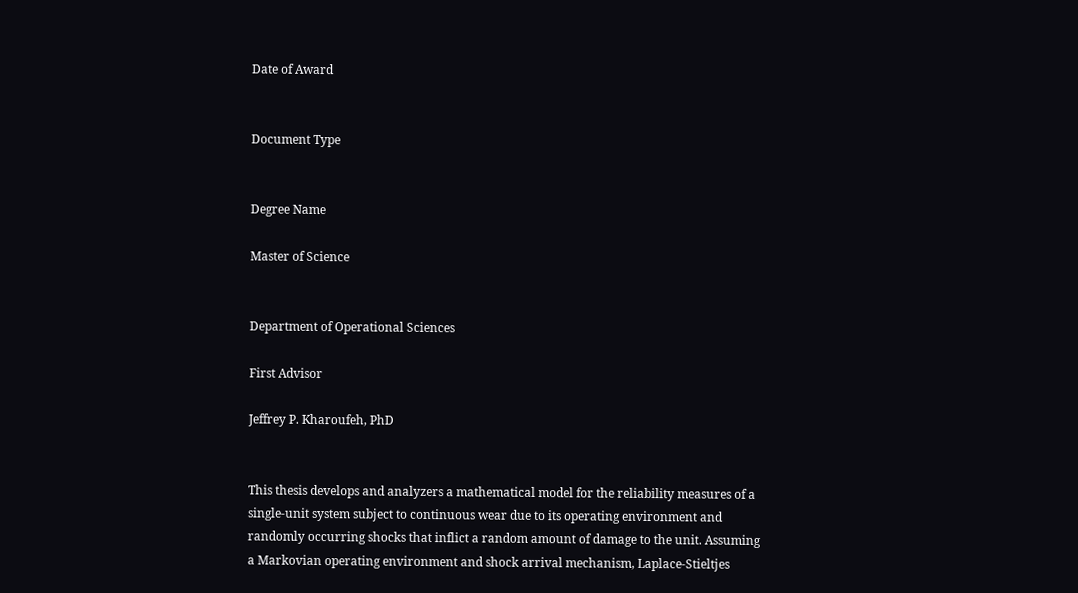Date of Award


Document Type


Degree Name

Master of Science


Department of Operational Sciences

First Advisor

Jeffrey P. Kharoufeh, PhD


This thesis develops and analyzers a mathematical model for the reliability measures of a single-unit system subject to continuous wear due to its operating environment and randomly occurring shocks that inflict a random amount of damage to the unit. Assuming a Markovian operating environment and shock arrival mechanism, Laplace-Stieltjes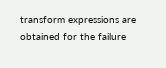transform expressions are obtained for the failure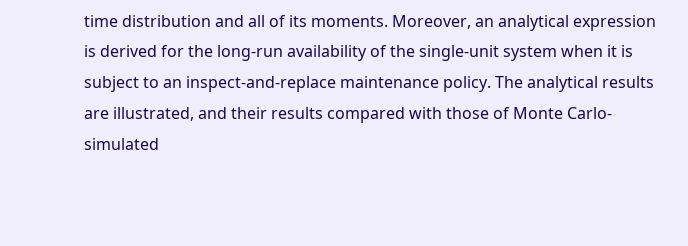time distribution and all of its moments. Moreover, an analytical expression is derived for the long-run availability of the single-unit system when it is subject to an inspect-and-replace maintenance policy. The analytical results are illustrated, and their results compared with those of Monte Carlo-simulated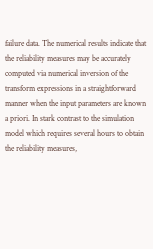failure data. The numerical results indicate that the reliability measures may be accurately computed via numerical inversion of the transform expressions in a straightforward manner when the input parameters are known a priori. In stark contrast to the simulation model which requires several hours to obtain the reliability measures,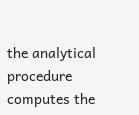the analytical procedure computes the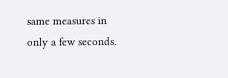same measures in only a few seconds.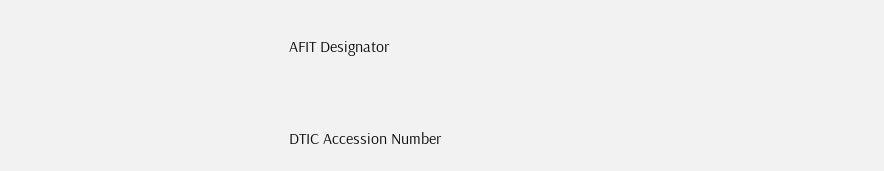AFIT Designator


DTIC Accession Number